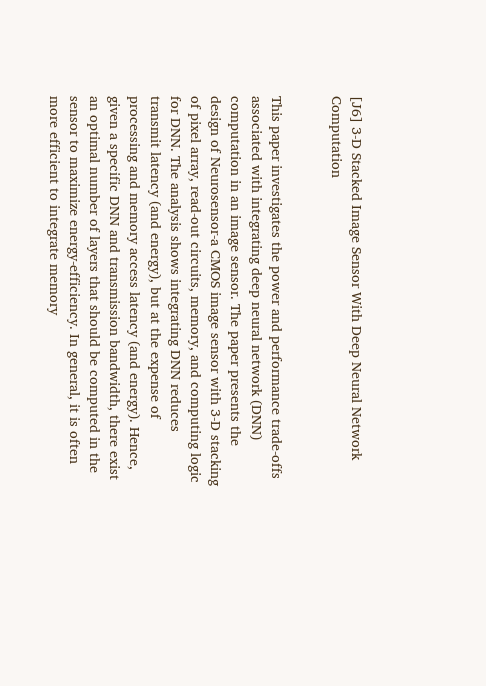[J6] 3-D Stacked Image Sensor With Deep Neural Network Computation


This paper investigates the power and performance trade-offs associated with integrating deep neural network (DNN) computation in an image sensor. The paper presents the design of Neurosensor-a CMOS image sensor with 3-D stacking of pixel array, read-out circuits, memory, and computing logic for DNN. The analysis shows integrating DNN reduces transmit latency (and energy), but at the expense of processing and memory access latency (and energy). Hence, given a specific DNN and transmission bandwidth, there exist an optimal number of layers that should be computed in the sensor to maximize energy-efficiency. In general, it is often more efficient to integrate memory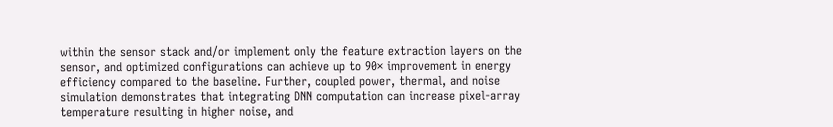within the sensor stack and/or implement only the feature extraction layers on the sensor, and optimized configurations can achieve up to 90× improvement in energy efficiency compared to the baseline. Further, coupled power, thermal, and noise simulation demonstrates that integrating DNN computation can increase pixel-array temperature resulting in higher noise, and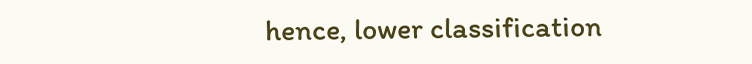hence, lower classification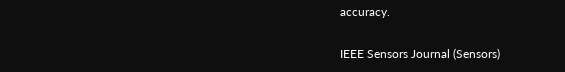accuracy.

IEEE Sensors Journal (Sensors)